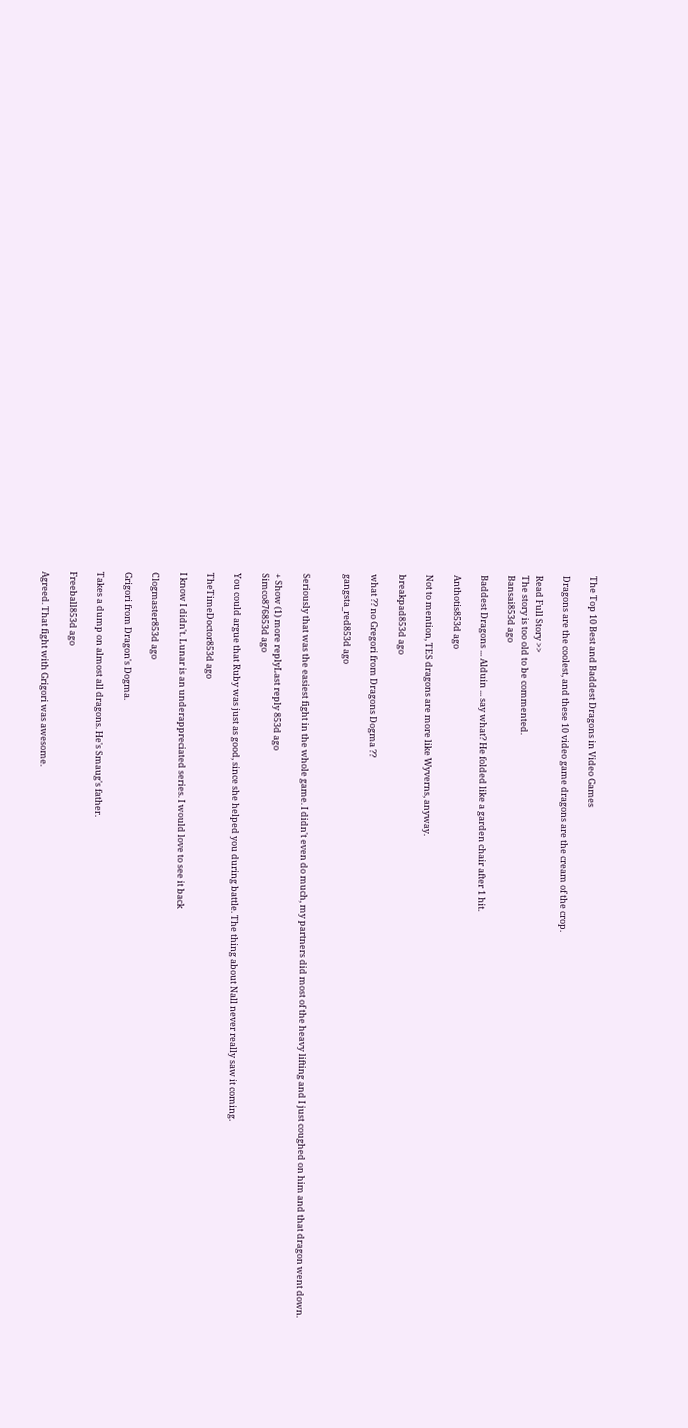The Top 10 Best and Baddest Dragons in Video Games

Dragons are the coolest, and these 10 video game dragons are the cream of the crop.

Read Full Story >>
The story is too old to be commented.
Bansai853d ago

Baddest Dragons ... Alduin ... say what? He folded like a garden chair after 1 hit.

Anthotis853d ago

Not to mention, TES dragons are more like Wyverns, anyway.

breakpad853d ago

what ?? no Gregori from Dragons Dogma ??

gangsta_red853d ago


Seriously that was the easiest fight in the whole game. I didn't even do much, my partners did most of the heavy lifting and I just coughed on him and that dragon went down.

+ Show (1) more replyLast reply 853d ago
Simco876853d ago

You could argue that Ruby was just as good, since she helped you during battle. The thing about Nall never really saw it coming.

TheTimeDoctor853d ago

I know I didn't. Lunar is an underappreciated series. I would love to see it back

Clogmaster853d ago

Grigori from Dragon's Dogma.

Takes a dump on almost all dragons. He's Smaug's father.

Freeball853d ago

Agreed. That fight with Grigori was awesome.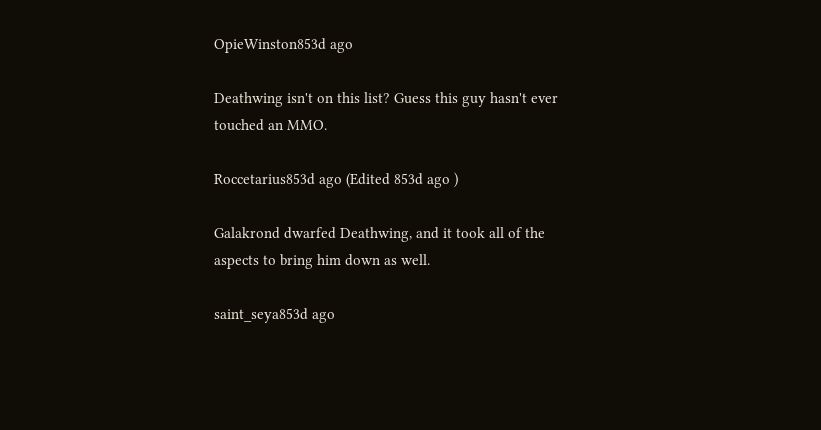OpieWinston853d ago

Deathwing isn't on this list? Guess this guy hasn't ever touched an MMO.

Roccetarius853d ago (Edited 853d ago )

Galakrond dwarfed Deathwing, and it took all of the aspects to bring him down as well.

saint_seya853d ago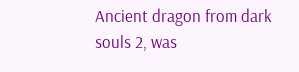Ancient dragon from dark souls 2, was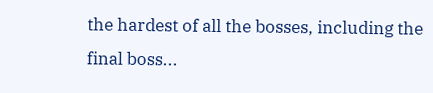the hardest of all the bosses, including the final boss...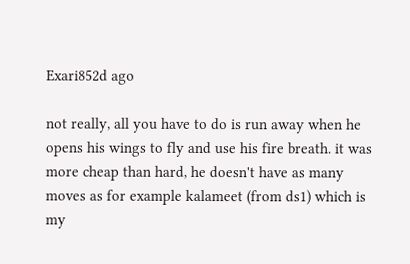Exari852d ago

not really, all you have to do is run away when he opens his wings to fly and use his fire breath. it was more cheap than hard, he doesn't have as many moves as for example kalameet (from ds1) which is my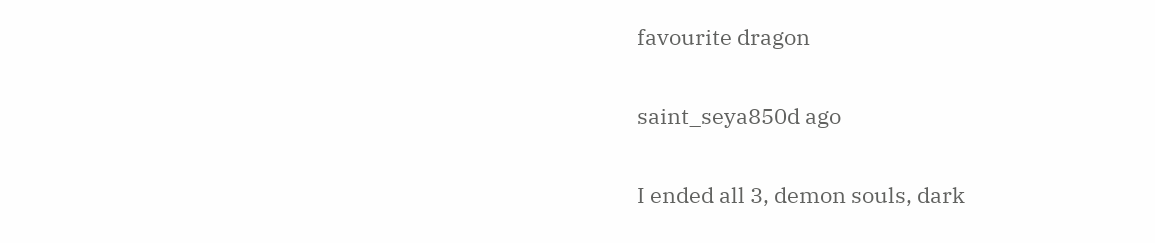favourite dragon

saint_seya850d ago

I ended all 3, demon souls, dark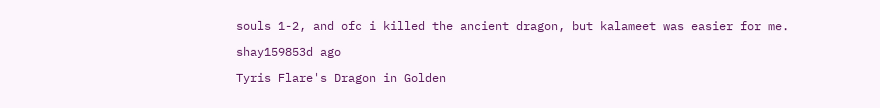souls 1-2, and ofc i killed the ancient dragon, but kalameet was easier for me.

shay159853d ago

Tyris Flare's Dragon in Golden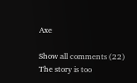Axe

Show all comments (22)
The story is too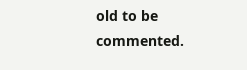old to be commented.